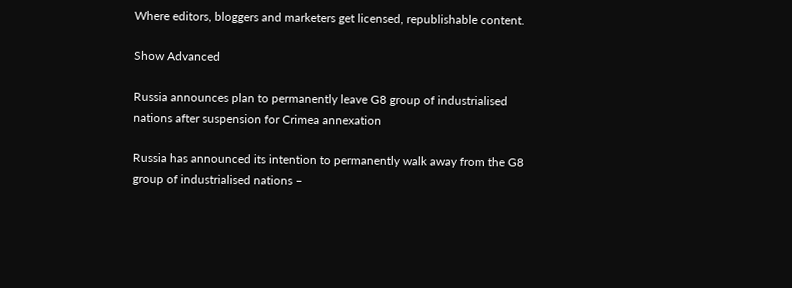Where editors, bloggers and marketers get licensed, republishable content.

Show Advanced

Russia announces plan to permanently leave G8 group of industrialised nations after suspension for Crimea annexation

Russia has announced its intention to permanently walk away from the G8 group of industrialised nations –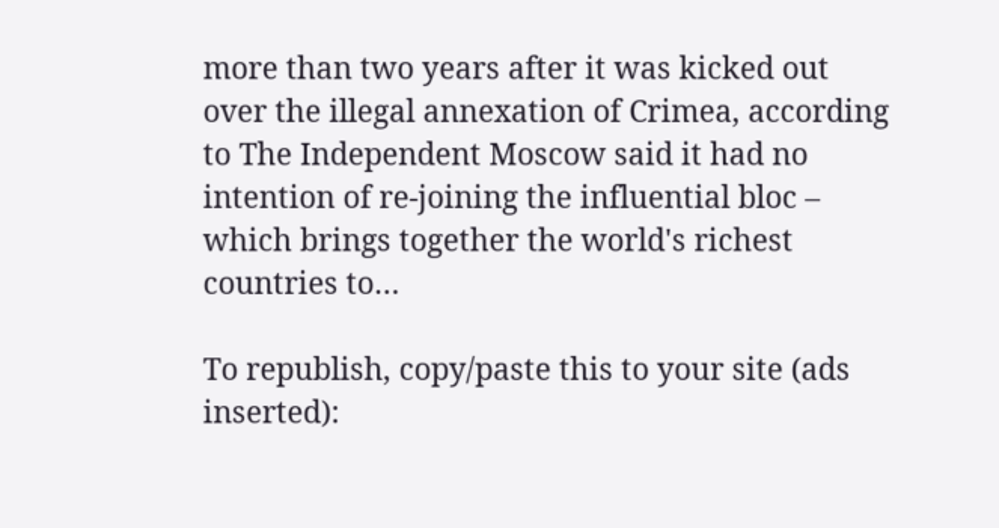more than two years after it was kicked out over the illegal annexation of Crimea, according to The Independent Moscow said it had no intention of re-joining the influential bloc – which brings together the world's richest countries to…

To republish, copy/paste this to your site (ads inserted):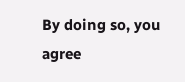By doing so, you agree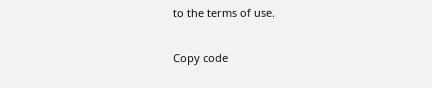to the terms of use.

Copy code